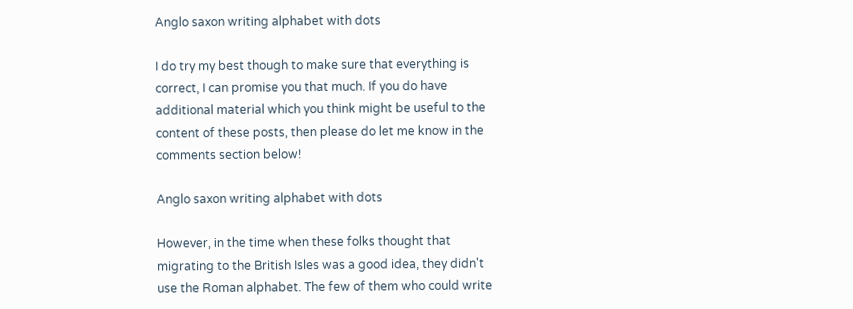Anglo saxon writing alphabet with dots

I do try my best though to make sure that everything is correct, I can promise you that much. If you do have additional material which you think might be useful to the content of these posts, then please do let me know in the comments section below!

Anglo saxon writing alphabet with dots

However, in the time when these folks thought that migrating to the British Isles was a good idea, they didn't use the Roman alphabet. The few of them who could write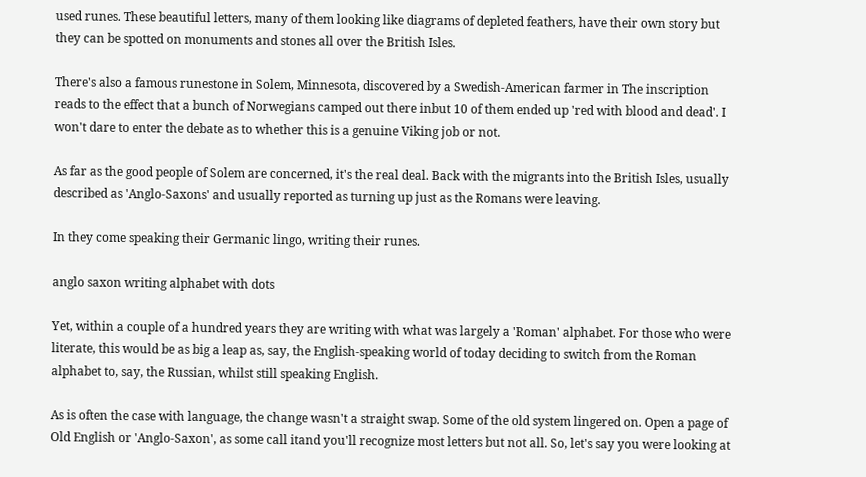used runes. These beautiful letters, many of them looking like diagrams of depleted feathers, have their own story but they can be spotted on monuments and stones all over the British Isles.

There's also a famous runestone in Solem, Minnesota, discovered by a Swedish-American farmer in The inscription reads to the effect that a bunch of Norwegians camped out there inbut 10 of them ended up 'red with blood and dead'. I won't dare to enter the debate as to whether this is a genuine Viking job or not.

As far as the good people of Solem are concerned, it's the real deal. Back with the migrants into the British Isles, usually described as 'Anglo-Saxons' and usually reported as turning up just as the Romans were leaving.

In they come speaking their Germanic lingo, writing their runes.

anglo saxon writing alphabet with dots

Yet, within a couple of a hundred years they are writing with what was largely a 'Roman' alphabet. For those who were literate, this would be as big a leap as, say, the English-speaking world of today deciding to switch from the Roman alphabet to, say, the Russian, whilst still speaking English.

As is often the case with language, the change wasn't a straight swap. Some of the old system lingered on. Open a page of Old English or 'Anglo-Saxon', as some call itand you'll recognize most letters but not all. So, let's say you were looking at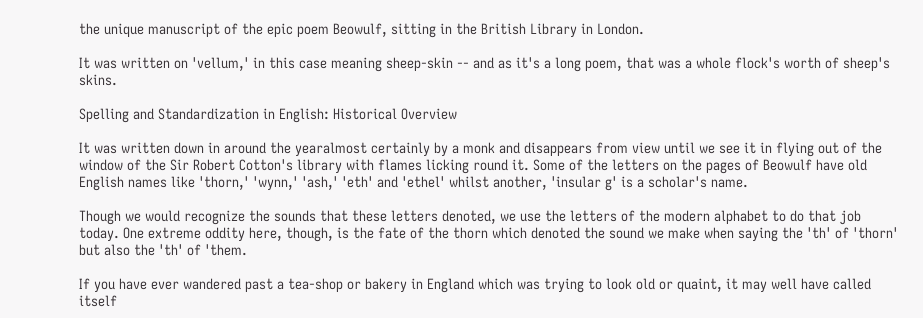the unique manuscript of the epic poem Beowulf, sitting in the British Library in London.

It was written on 'vellum,' in this case meaning sheep-skin -- and as it's a long poem, that was a whole flock's worth of sheep's skins.

Spelling and Standardization in English: Historical Overview

It was written down in around the yearalmost certainly by a monk and disappears from view until we see it in flying out of the window of the Sir Robert Cotton's library with flames licking round it. Some of the letters on the pages of Beowulf have old English names like 'thorn,' 'wynn,' 'ash,' 'eth' and 'ethel' whilst another, 'insular g' is a scholar's name.

Though we would recognize the sounds that these letters denoted, we use the letters of the modern alphabet to do that job today. One extreme oddity here, though, is the fate of the thorn which denoted the sound we make when saying the 'th' of 'thorn' but also the 'th' of 'them.

If you have ever wandered past a tea-shop or bakery in England which was trying to look old or quaint, it may well have called itself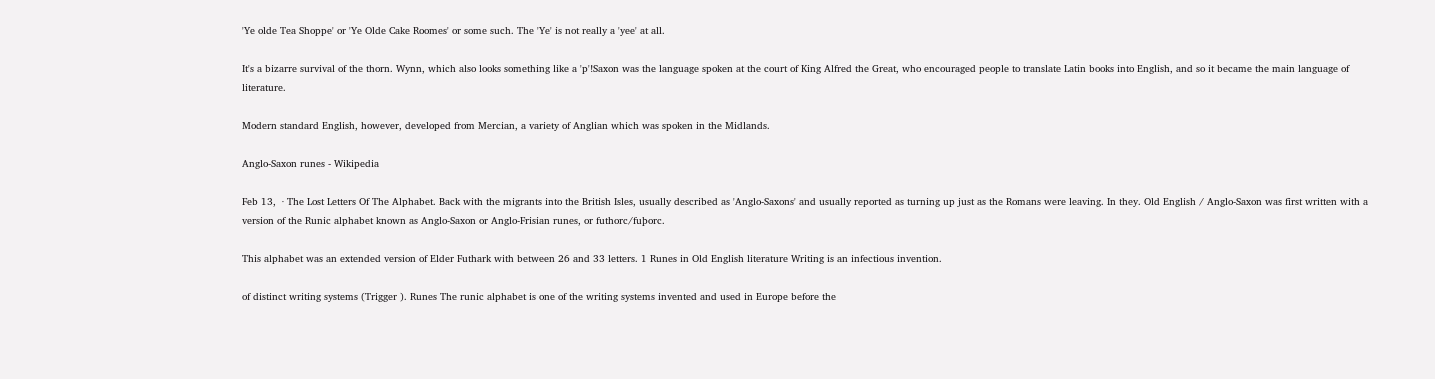'Ye olde Tea Shoppe' or 'Ye Olde Cake Roomes' or some such. The 'Ye' is not really a 'yee' at all.

It's a bizarre survival of the thorn. Wynn, which also looks something like a 'p'!Saxon was the language spoken at the court of King Alfred the Great, who encouraged people to translate Latin books into English, and so it became the main language of literature.

Modern standard English, however, developed from Mercian, a variety of Anglian which was spoken in the Midlands.

Anglo-Saxon runes - Wikipedia

Feb 13,  · The Lost Letters Of The Alphabet. Back with the migrants into the British Isles, usually described as 'Anglo-Saxons' and usually reported as turning up just as the Romans were leaving. In they. Old English / Anglo-Saxon was first written with a version of the Runic alphabet known as Anglo-Saxon or Anglo-Frisian runes, or futhorc/fuþorc.

This alphabet was an extended version of Elder Futhark with between 26 and 33 letters. 1 Runes in Old English literature Writing is an infectious invention.

of distinct writing systems (Trigger ). Runes The runic alphabet is one of the writing systems invented and used in Europe before the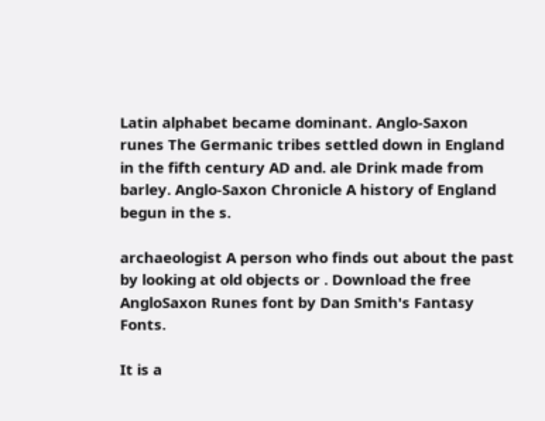Latin alphabet became dominant. Anglo-Saxon runes The Germanic tribes settled down in England in the fifth century AD and. ale Drink made from barley. Anglo-Saxon Chronicle A history of England begun in the s.

archaeologist A person who finds out about the past by looking at old objects or . Download the free AngloSaxon Runes font by Dan Smith's Fantasy Fonts.

It is a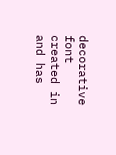decorative font created in and has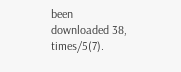been downloaded 38, times/5(7).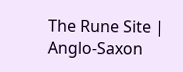The Rune Site | Anglo-Saxon